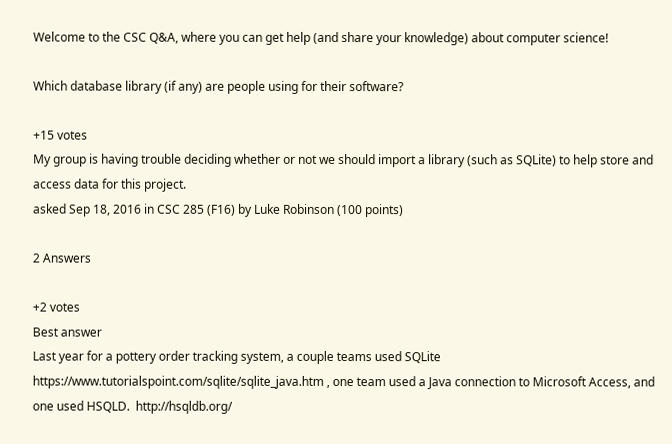Welcome to the CSC Q&A, where you can get help (and share your knowledge) about computer science!

Which database library (if any) are people using for their software?

+15 votes
My group is having trouble deciding whether or not we should import a library (such as SQLite) to help store and access data for this project.
asked Sep 18, 2016 in CSC 285 (F16) by Luke Robinson (100 points)

2 Answers

+2 votes
Best answer
Last year for a pottery order tracking system, a couple teams used SQLite https://www.tutorialspoint.com/sqlite/sqlite_java.htm , one team used a Java connection to Microsoft Access, and one used HSQLD.  http://hsqldb.org/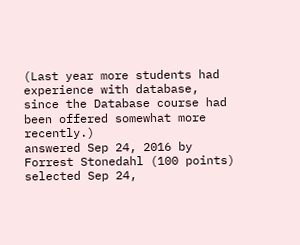(Last year more students had experience with database, since the Database course had been offered somewhat more recently.)
answered Sep 24, 2016 by Forrest Stonedahl (100 points)
selected Sep 24,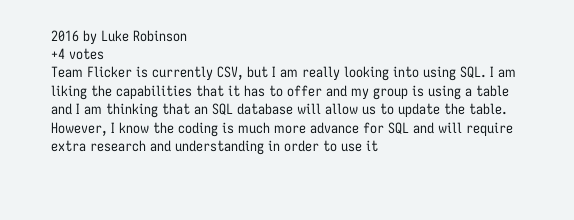2016 by Luke Robinson
+4 votes
Team Flicker is currently CSV, but I am really looking into using SQL. I am liking the capabilities that it has to offer and my group is using a table and I am thinking that an SQL database will allow us to update the table. However, I know the coding is much more advance for SQL and will require extra research and understanding in order to use it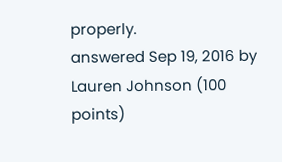properly.
answered Sep 19, 2016 by Lauren Johnson (100 points)